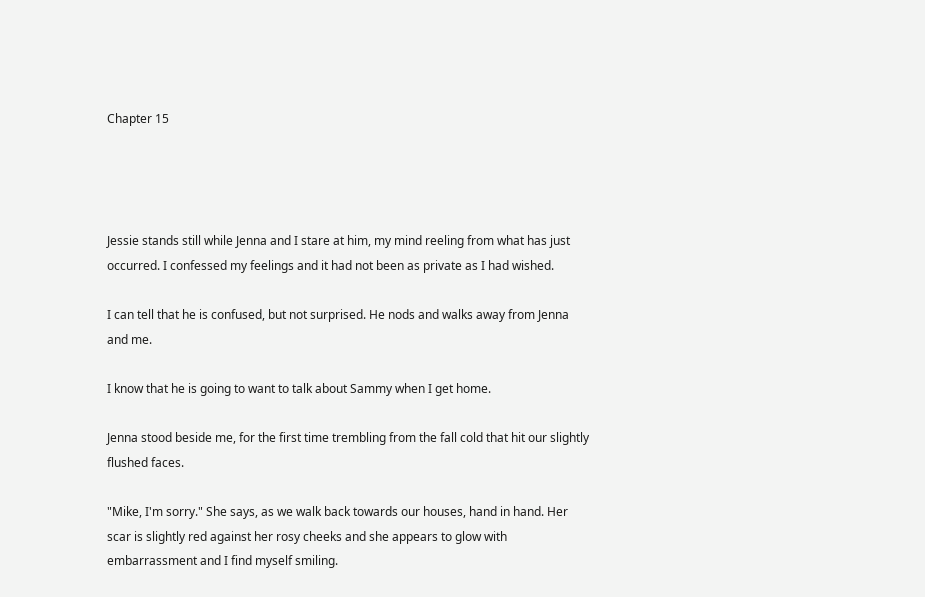Chapter 15




Jessie stands still while Jenna and I stare at him, my mind reeling from what has just occurred. I confessed my feelings and it had not been as private as I had wished.

I can tell that he is confused, but not surprised. He nods and walks away from Jenna and me.

I know that he is going to want to talk about Sammy when I get home.

Jenna stood beside me, for the first time trembling from the fall cold that hit our slightly flushed faces.

"Mike, I'm sorry." She says, as we walk back towards our houses, hand in hand. Her scar is slightly red against her rosy cheeks and she appears to glow with embarrassment and I find myself smiling.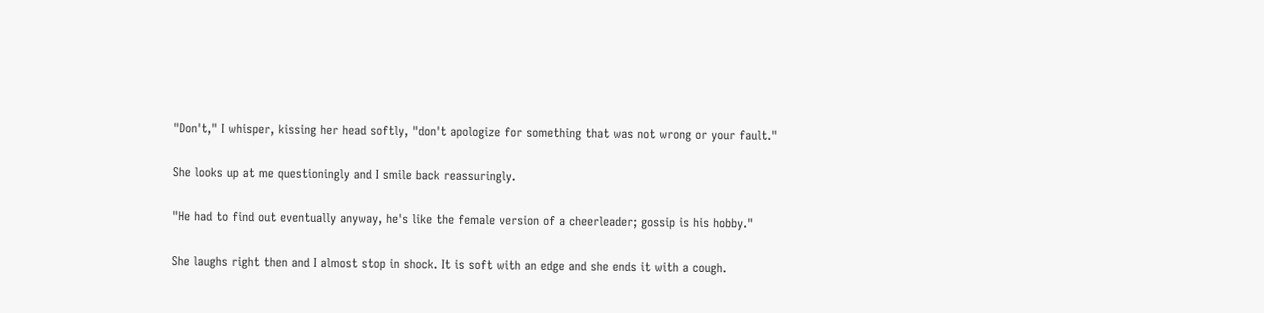"Don't," I whisper, kissing her head softly, "don't apologize for something that was not wrong or your fault."

She looks up at me questioningly and I smile back reassuringly.

"He had to find out eventually anyway, he's like the female version of a cheerleader; gossip is his hobby."

She laughs right then and I almost stop in shock. It is soft with an edge and she ends it with a cough.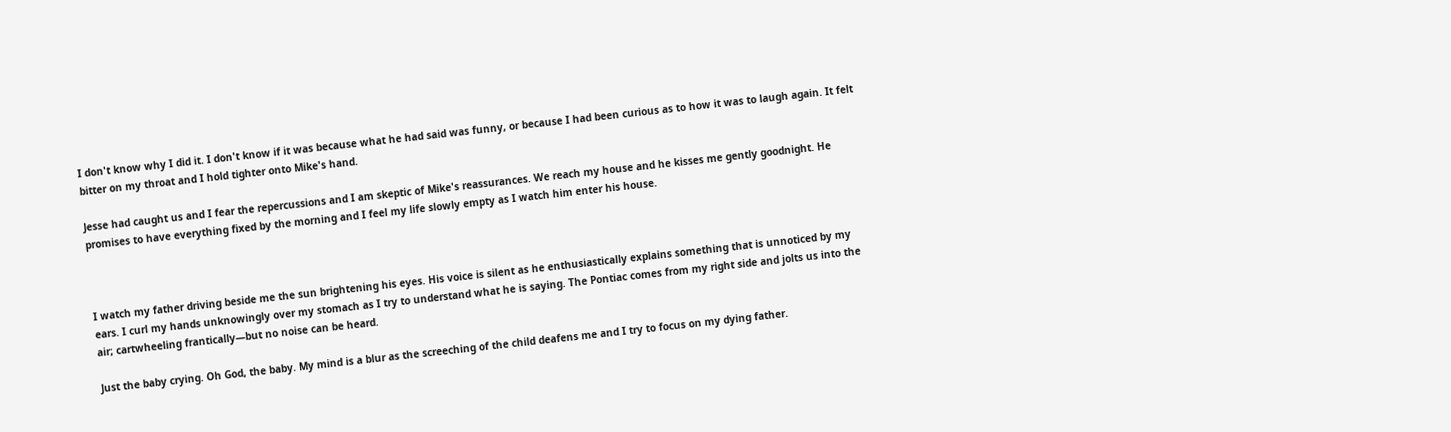I don't know why I did it. I don't know if it was because what he had said was funny, or because I had been curious as to how it was to laugh again. It felt bitter on my throat and I hold tighter onto Mike's hand.

Jesse had caught us and I fear the repercussions and I am skeptic of Mike's reassurances. We reach my house and he kisses me gently goodnight. He promises to have everything fixed by the morning and I feel my life slowly empty as I watch him enter his house.



I watch my father driving beside me the sun brightening his eyes. His voice is silent as he enthusiastically explains something that is unnoticed by my ears. I curl my hands unknowingly over my stomach as I try to understand what he is saying. The Pontiac comes from my right side and jolts us into the air; cartwheeling frantically—but no noise can be heard.

Just the baby crying. Oh God, the baby. My mind is a blur as the screeching of the child deafens me and I try to focus on my dying father.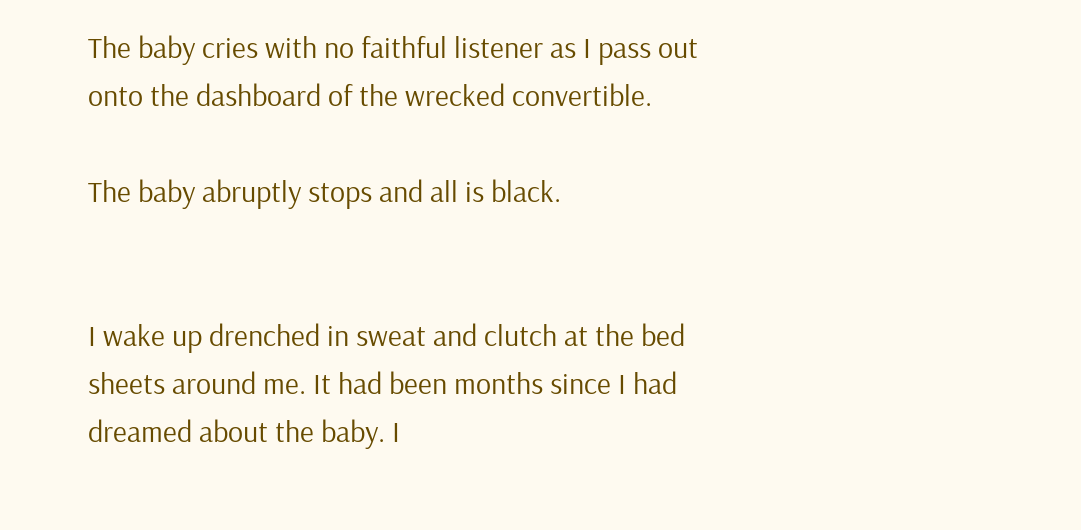The baby cries with no faithful listener as I pass out onto the dashboard of the wrecked convertible.

The baby abruptly stops and all is black.


I wake up drenched in sweat and clutch at the bed sheets around me. It had been months since I had dreamed about the baby. I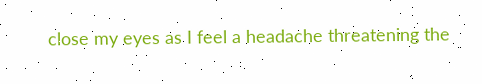close my eyes as I feel a headache threatening the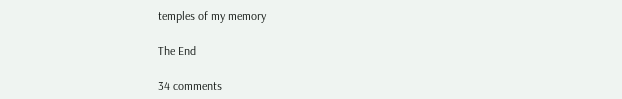temples of my memory

The End

34 comments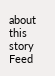about this story Feed